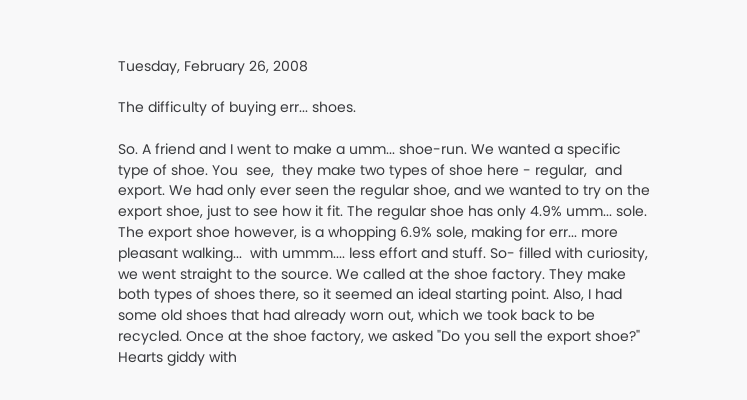Tuesday, February 26, 2008

The difficulty of buying err... shoes.

So. A friend and I went to make a umm... shoe-run. We wanted a specific type of shoe. You  see,  they make two types of shoe here - regular,  and export. We had only ever seen the regular shoe, and we wanted to try on the export shoe, just to see how it fit. The regular shoe has only 4.9% umm... sole. The export shoe however, is a whopping 6.9% sole, making for err... more pleasant walking...  with ummm.... less effort and stuff. So- filled with curiosity, we went straight to the source. We called at the shoe factory. They make both types of shoes there, so it seemed an ideal starting point. Also, I had some old shoes that had already worn out, which we took back to be recycled. Once at the shoe factory, we asked "Do you sell the export shoe?"
Hearts giddy with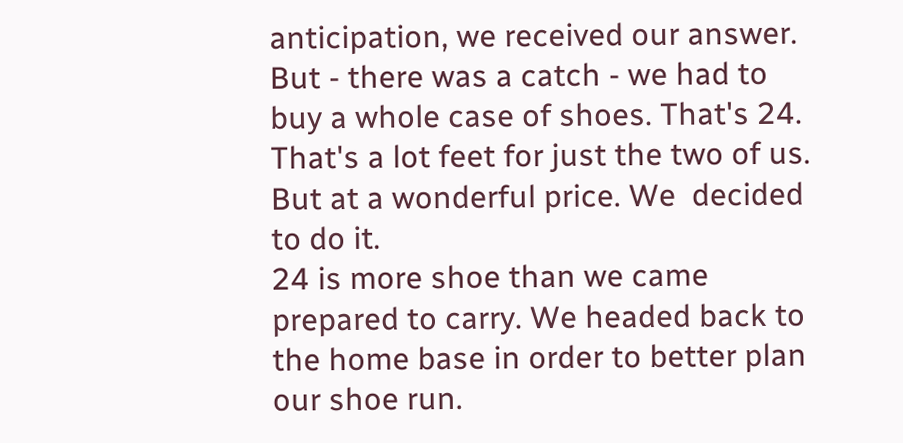anticipation, we received our answer.
But - there was a catch - we had to buy a whole case of shoes. That's 24. That's a lot feet for just the two of us. But at a wonderful price. We  decided to do it.
24 is more shoe than we came prepared to carry. We headed back to the home base in order to better plan our shoe run.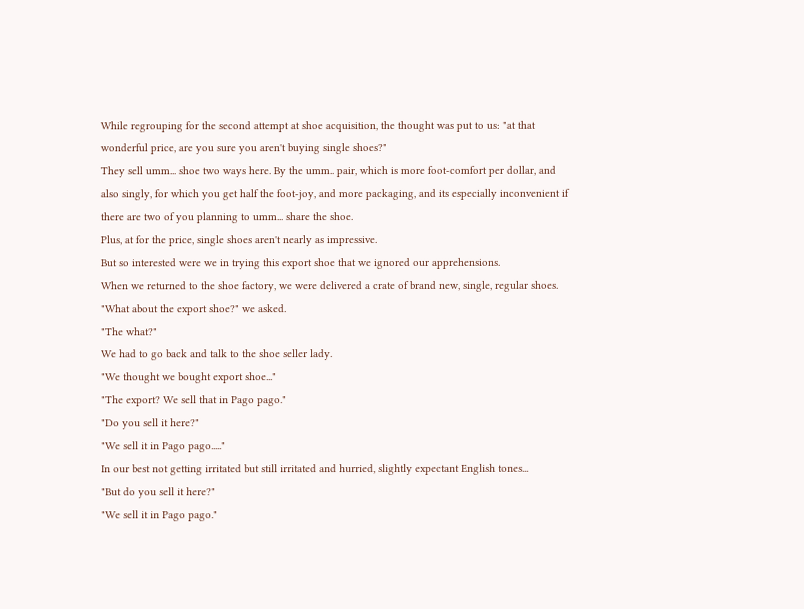While regrouping for the second attempt at shoe acquisition, the thought was put to us: "at that wonderful price, are you sure you aren't buying single shoes?"
They sell umm... shoe two ways here. By the umm.. pair, which is more foot-comfort per dollar, and also singly, for which you get half the foot-joy, and more packaging, and its especially inconvenient if there are two of you planning to umm... share the shoe.
Plus, at for the price, single shoes aren't nearly as impressive.
But so interested were we in trying this export shoe that we ignored our apprehensions.
When we returned to the shoe factory, we were delivered a crate of brand new, single, regular shoes.
"What about the export shoe?" we asked.
"The what?"
We had to go back and talk to the shoe seller lady.
"We thought we bought export shoe..."
"The export? We sell that in Pago pago."
"Do you sell it here?"
"We sell it in Pago pago....."
In our best not getting irritated but still irritated and hurried, slightly expectant English tones...
"But do you sell it here?"
"We sell it in Pago pago."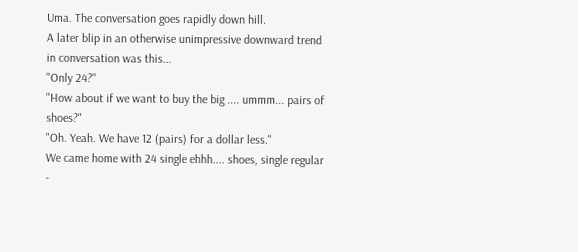Uma. The conversation goes rapidly down hill.
A later blip in an otherwise unimpressive downward trend in conversation was this...
"Only 24?"
"How about if we want to buy the big .... ummm... pairs of shoes?"
"Oh. Yeah. We have 12 (pairs) for a dollar less."
We came home with 24 single ehhh.... shoes, single regular -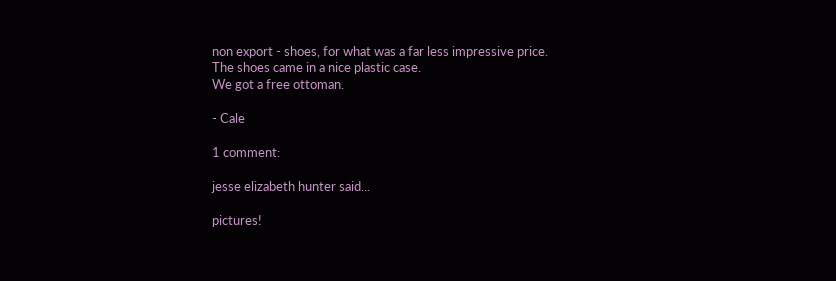non export - shoes, for what was a far less impressive price.
The shoes came in a nice plastic case.
We got a free ottoman.

- Cale

1 comment:

jesse elizabeth hunter said...

pictures!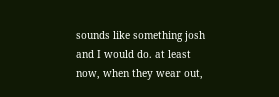sounds like something josh and I would do. at least now, when they wear out,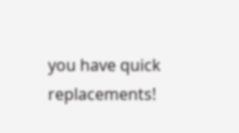you have quick replacements!